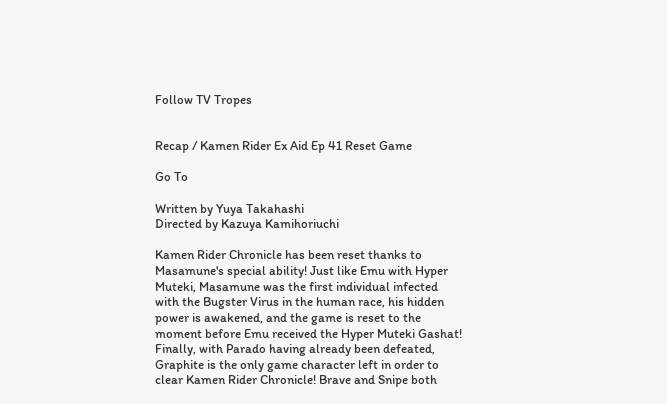Follow TV Tropes


Recap / Kamen Rider Ex Aid Ep 41 Reset Game

Go To

Written by Yuya Takahashi
Directed by Kazuya Kamihoriuchi

Kamen Rider Chronicle has been reset thanks to Masamune's special ability! Just like Emu with Hyper Muteki, Masamune was the first individual infected with the Bugster Virus in the human race, his hidden power is awakened, and the game is reset to the moment before Emu received the Hyper Muteki Gashat! Finally, with Parado having already been defeated, Graphite is the only game character left in order to clear Kamen Rider Chronicle! Brave and Snipe both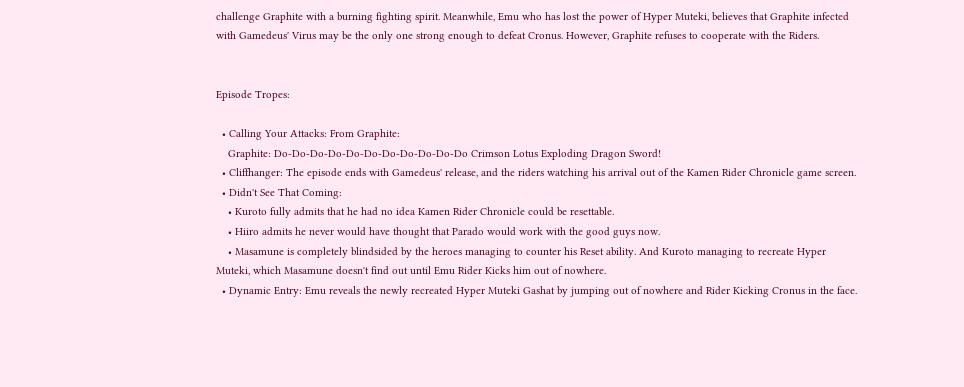challenge Graphite with a burning fighting spirit. Meanwhile, Emu who has lost the power of Hyper Muteki, believes that Graphite infected with Gamedeus' Virus may be the only one strong enough to defeat Cronus. However, Graphite refuses to cooperate with the Riders.


Episode Tropes:

  • Calling Your Attacks: From Graphite:
    Graphite: Do-Do-Do-Do-Do-Do-Do-Do-Do-Do-Do Crimson Lotus Exploding Dragon Sword!
  • Cliffhanger: The episode ends with Gamedeus' release, and the riders watching his arrival out of the Kamen Rider Chronicle game screen.
  • Didn't See That Coming:
    • Kuroto fully admits that he had no idea Kamen Rider Chronicle could be resettable.
    • Hiiro admits he never would have thought that Parado would work with the good guys now.
    • Masamune is completely blindsided by the heroes managing to counter his Reset ability. And Kuroto managing to recreate Hyper Muteki, which Masamune doesn't find out until Emu Rider Kicks him out of nowhere.
  • Dynamic Entry: Emu reveals the newly recreated Hyper Muteki Gashat by jumping out of nowhere and Rider Kicking Cronus in the face.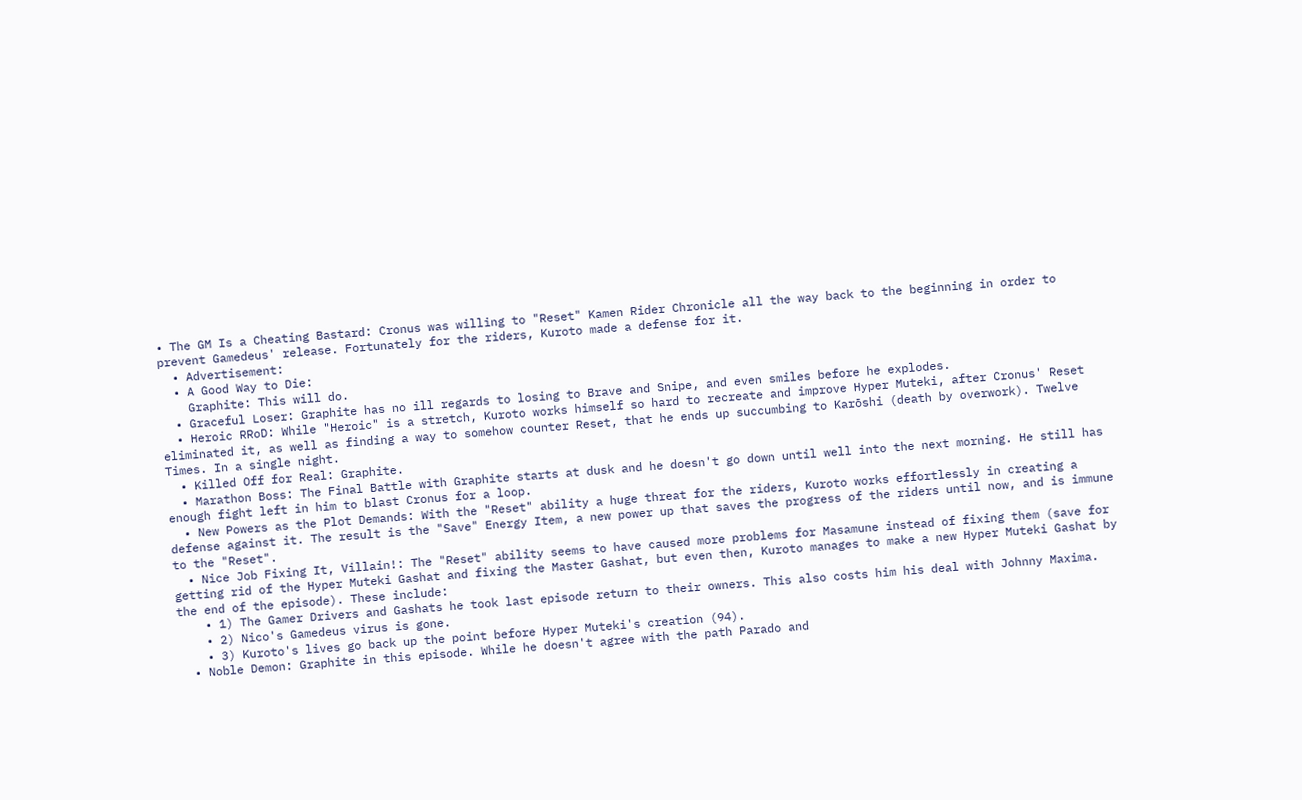• The GM Is a Cheating Bastard: Cronus was willing to "Reset" Kamen Rider Chronicle all the way back to the beginning in order to prevent Gamedeus' release. Fortunately for the riders, Kuroto made a defense for it.
  • Advertisement:
  • A Good Way to Die:
    Graphite: This will do.
  • Graceful Loser: Graphite has no ill regards to losing to Brave and Snipe, and even smiles before he explodes.
  • Heroic RRoD: While "Heroic" is a stretch, Kuroto works himself so hard to recreate and improve Hyper Muteki, after Cronus' Reset eliminated it, as well as finding a way to somehow counter Reset, that he ends up succumbing to Karōshi (death by overwork). Twelve Times. In a single night.
  • Killed Off for Real: Graphite.
  • Marathon Boss: The Final Battle with Graphite starts at dusk and he doesn't go down until well into the next morning. He still has enough fight left in him to blast Cronus for a loop.
  • New Powers as the Plot Demands: With the "Reset" ability a huge threat for the riders, Kuroto works effortlessly in creating a defense against it. The result is the "Save" Energy Item, a new power up that saves the progress of the riders until now, and is immune to the "Reset".
  • Nice Job Fixing It, Villain!: The "Reset" ability seems to have caused more problems for Masamune instead of fixing them (save for getting rid of the Hyper Muteki Gashat and fixing the Master Gashat, but even then, Kuroto manages to make a new Hyper Muteki Gashat by the end of the episode). These include:
    • 1) The Gamer Drivers and Gashats he took last episode return to their owners. This also costs him his deal with Johnny Maxima.
    • 2) Nico's Gamedeus virus is gone.
    • 3) Kuroto's lives go back up the point before Hyper Muteki's creation (94).
  • Noble Demon: Graphite in this episode. While he doesn't agree with the path Parado and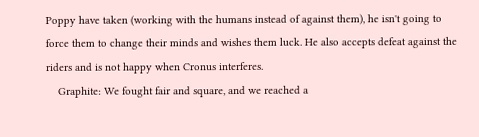Poppy have taken (working with the humans instead of against them), he isn't going to force them to change their minds and wishes them luck. He also accepts defeat against the riders and is not happy when Cronus interferes.
    Graphite: We fought fair and square, and we reached a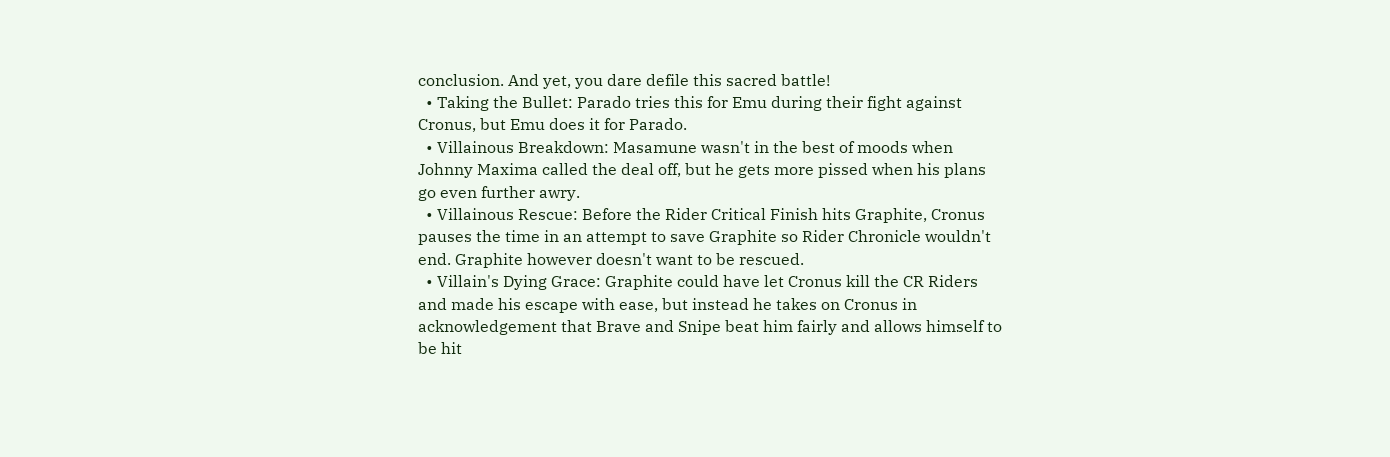conclusion. And yet, you dare defile this sacred battle!
  • Taking the Bullet: Parado tries this for Emu during their fight against Cronus, but Emu does it for Parado.
  • Villainous Breakdown: Masamune wasn't in the best of moods when Johnny Maxima called the deal off, but he gets more pissed when his plans go even further awry.
  • Villainous Rescue: Before the Rider Critical Finish hits Graphite, Cronus pauses the time in an attempt to save Graphite so Rider Chronicle wouldn't end. Graphite however doesn't want to be rescued.
  • Villain's Dying Grace: Graphite could have let Cronus kill the CR Riders and made his escape with ease, but instead he takes on Cronus in acknowledgement that Brave and Snipe beat him fairly and allows himself to be hit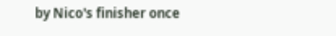by Nico's finisher once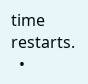time restarts.
  •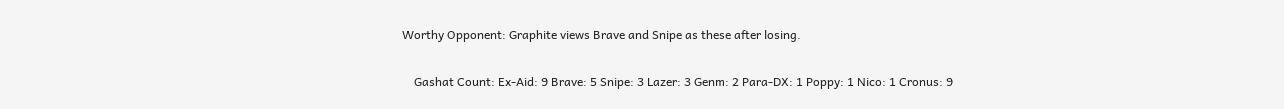Worthy Opponent: Graphite views Brave and Snipe as these after losing.

    Gashat Count: Ex-Aid: 9 Brave: 5 Snipe: 3 Lazer: 3 Genm: 2 Para-DX: 1 Poppy: 1 Nico: 1 Cronus: 9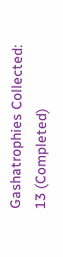Gashatrophies Collected: 13 (Completed)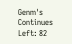Genm's Continues Left: 82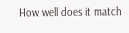How well does it match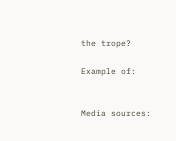the trope?

Example of:


Media sources: